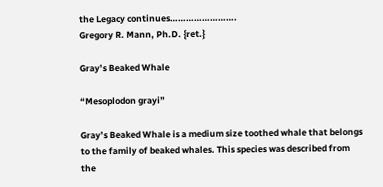the Legacy continues…………………….
Gregory R. Mann, Ph.D. {ret.}

Gray’s Beaked Whale

“Mesoplodon grayi”

Gray’s Beaked Whale is a medium size toothed whale that belongs to the family of beaked whales. This species was described from the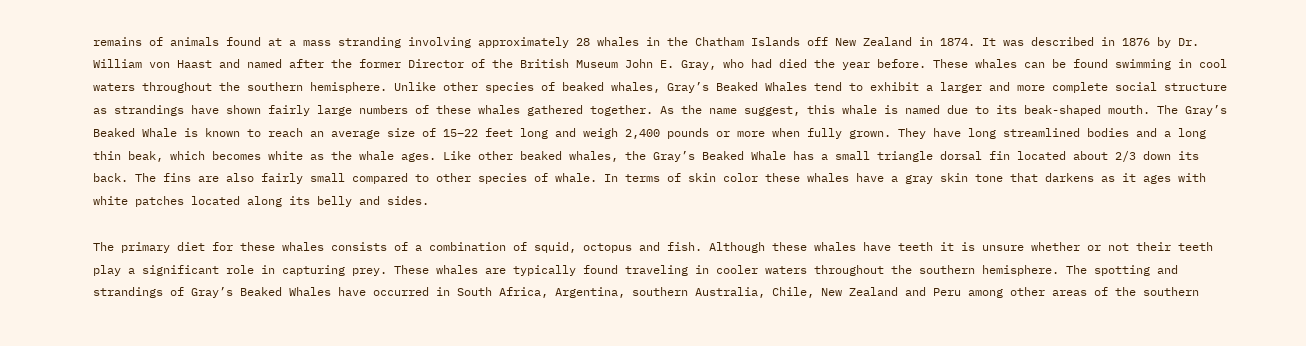remains of animals found at a mass stranding involving approximately 28 whales in the Chatham Islands off New Zealand in 1874. It was described in 1876 by Dr. William von Haast and named after the former Director of the British Museum John E. Gray, who had died the year before. These whales can be found swimming in cool waters throughout the southern hemisphere. Unlike other species of beaked whales, Gray’s Beaked Whales tend to exhibit a larger and more complete social structure as strandings have shown fairly large numbers of these whales gathered together. As the name suggest, this whale is named due to its beak-shaped mouth. The Gray’s Beaked Whale is known to reach an average size of 15–22 feet long and weigh 2,400 pounds or more when fully grown. They have long streamlined bodies and a long thin beak, which becomes white as the whale ages. Like other beaked whales, the Gray’s Beaked Whale has a small triangle dorsal fin located about 2/3 down its back. The fins are also fairly small compared to other species of whale. In terms of skin color these whales have a gray skin tone that darkens as it ages with white patches located along its belly and sides.

The primary diet for these whales consists of a combination of squid, octopus and fish. Although these whales have teeth it is unsure whether or not their teeth play a significant role in capturing prey. These whales are typically found traveling in cooler waters throughout the southern hemisphere. The spotting and strandings of Gray’s Beaked Whales have occurred in South Africa, Argentina, southern Australia, Chile, New Zealand and Peru among other areas of the southern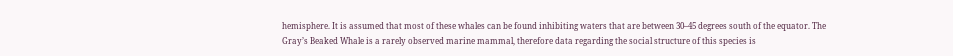hemisphere. It is assumed that most of these whales can be found inhibiting waters that are between 30–45 degrees south of the equator. The Gray’s Beaked Whale is a rarely observed marine mammal, therefore data regarding the social structure of this species is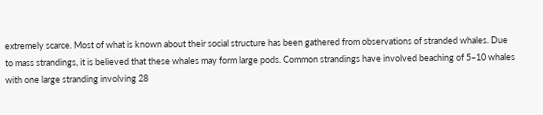extremely scarce. Most of what is known about their social structure has been gathered from observations of stranded whales. Due to mass strandings, it is believed that these whales may form large pods. Common strandings have involved beaching of 5–10 whales with one large stranding involving 28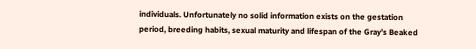individuals. Unfortunately no solid information exists on the gestation period, breeding habits, sexual maturity and lifespan of the Gray’s Beaked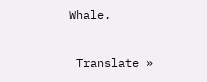Whale.

 Translate »